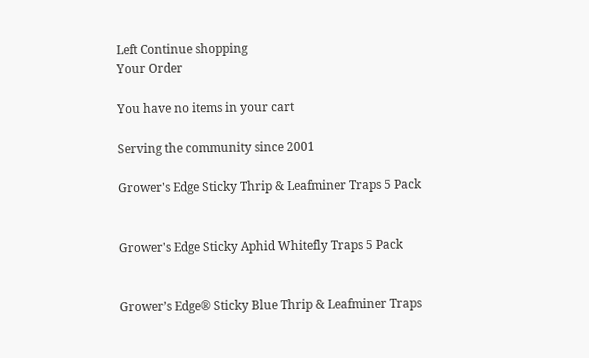Left Continue shopping
Your Order

You have no items in your cart

Serving the community since 2001

Grower's Edge Sticky Thrip & Leafminer Traps 5 Pack


Grower's Edge Sticky Aphid Whitefly Traps 5 Pack


Grower’s Edge® Sticky Blue Thrip & Leafminer Traps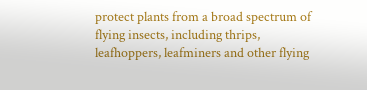protect plants from a broad spectrum of flying insects, including thrips, leafhoppers, leafminers and other flying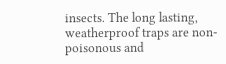insects. The long lasting, weatherproof traps are non-poisonous and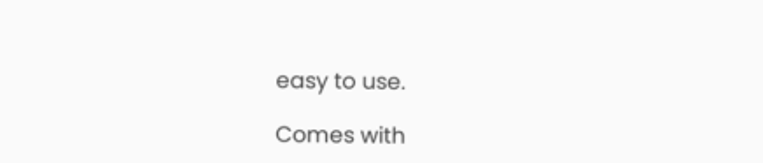easy to use.

Comes with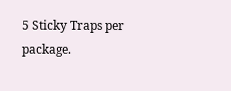5 Sticky Traps per package.